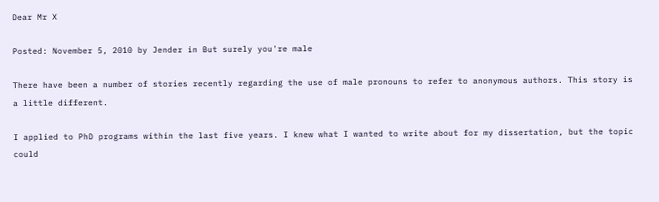Dear Mr X

Posted: November 5, 2010 by Jender in But surely you're male

There have been a number of stories recently regarding the use of male pronouns to refer to anonymous authors. This story is a little different.

I applied to PhD programs within the last five years. I knew what I wanted to write about for my dissertation, but the topic could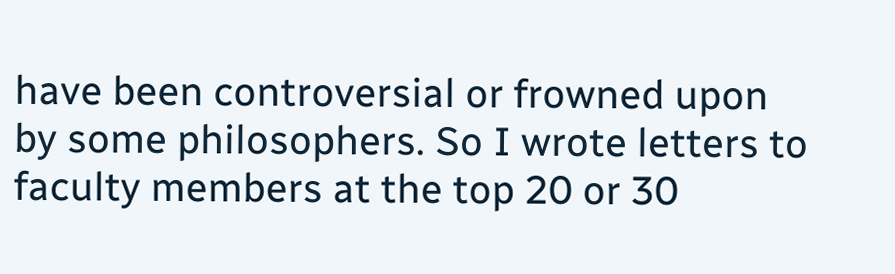have been controversial or frowned upon by some philosophers. So I wrote letters to faculty members at the top 20 or 30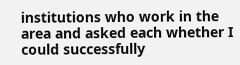institutions who work in the area and asked each whether I could successfully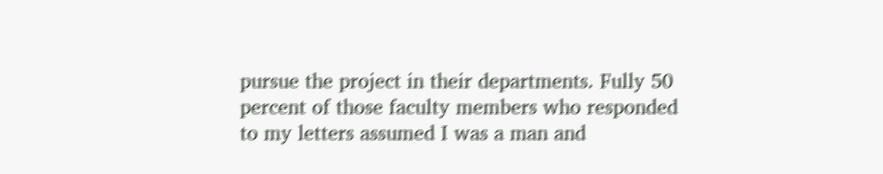pursue the project in their departments. Fully 50 percent of those faculty members who responded to my letters assumed I was a man and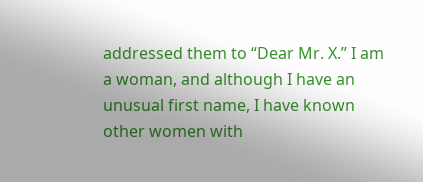addressed them to “Dear Mr. X.” I am a woman, and although I have an unusual first name, I have known other women with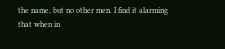the name, but no other men. I find it alarming that when in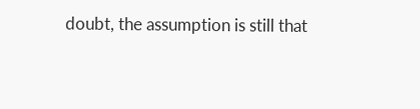doubt, the assumption is still that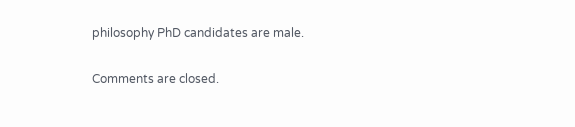philosophy PhD candidates are male.

Comments are closed.